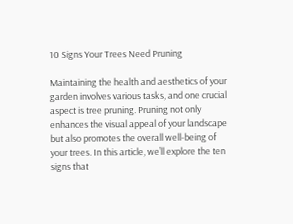10 Signs Your Trees Need Pruning

Maintaining the health and aesthetics of your garden involves various tasks, and one crucial aspect is tree pruning. Pruning not only enhances the visual appeal of your landscape but also promotes the overall well-being of your trees. In this article, we’ll explore the ten signs that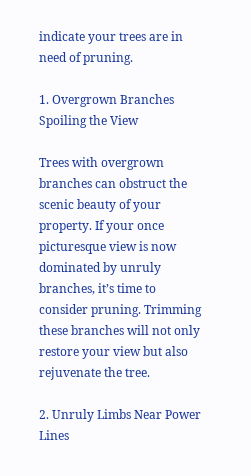indicate your trees are in need of pruning.

1. Overgrown Branches Spoiling the View

Trees with overgrown branches can obstruct the scenic beauty of your property. If your once picturesque view is now dominated by unruly branches, it’s time to consider pruning. Trimming these branches will not only restore your view but also rejuvenate the tree.

2. Unruly Limbs Near Power Lines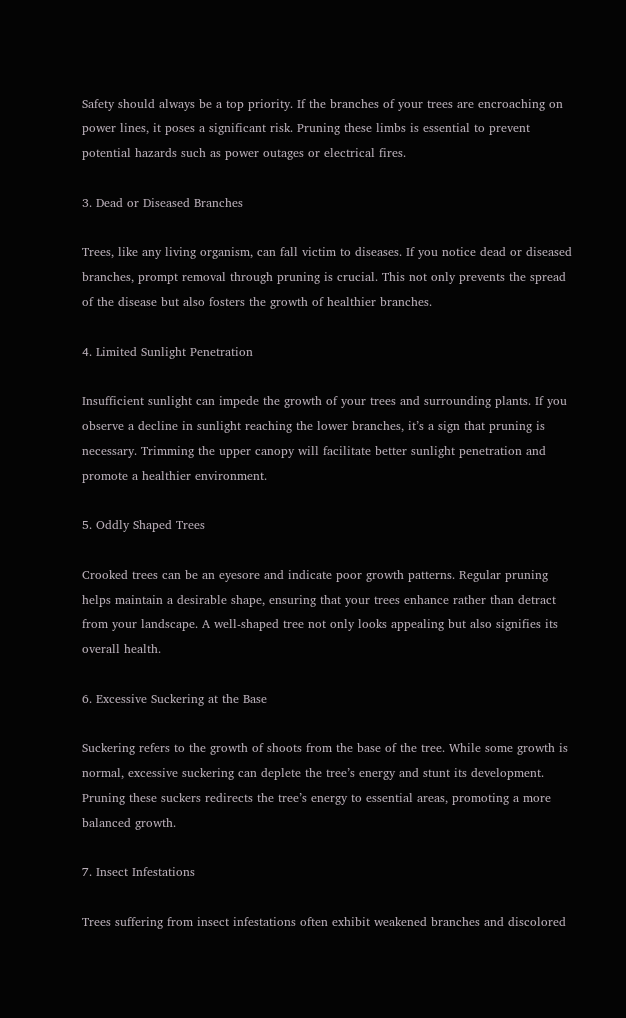Safety should always be a top priority. If the branches of your trees are encroaching on power lines, it poses a significant risk. Pruning these limbs is essential to prevent potential hazards such as power outages or electrical fires.

3. Dead or Diseased Branches

Trees, like any living organism, can fall victim to diseases. If you notice dead or diseased branches, prompt removal through pruning is crucial. This not only prevents the spread of the disease but also fosters the growth of healthier branches.

4. Limited Sunlight Penetration

Insufficient sunlight can impede the growth of your trees and surrounding plants. If you observe a decline in sunlight reaching the lower branches, it’s a sign that pruning is necessary. Trimming the upper canopy will facilitate better sunlight penetration and promote a healthier environment.

5. Oddly Shaped Trees

Crooked trees can be an eyesore and indicate poor growth patterns. Regular pruning helps maintain a desirable shape, ensuring that your trees enhance rather than detract from your landscape. A well-shaped tree not only looks appealing but also signifies its overall health.

6. Excessive Suckering at the Base

Suckering refers to the growth of shoots from the base of the tree. While some growth is normal, excessive suckering can deplete the tree’s energy and stunt its development. Pruning these suckers redirects the tree’s energy to essential areas, promoting a more balanced growth.

7. Insect Infestations

Trees suffering from insect infestations often exhibit weakened branches and discolored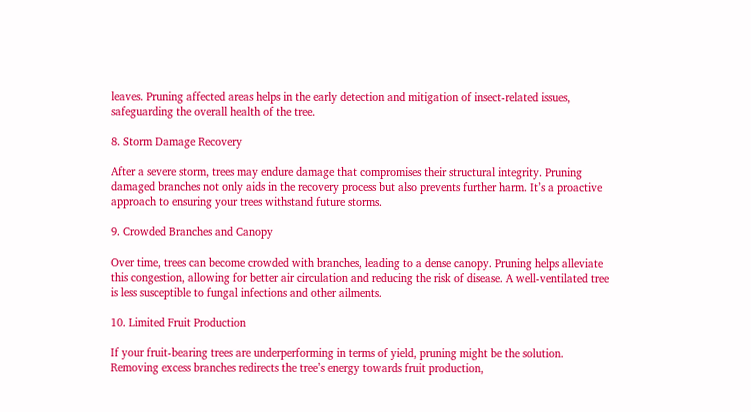leaves. Pruning affected areas helps in the early detection and mitigation of insect-related issues, safeguarding the overall health of the tree.

8. Storm Damage Recovery

After a severe storm, trees may endure damage that compromises their structural integrity. Pruning damaged branches not only aids in the recovery process but also prevents further harm. It’s a proactive approach to ensuring your trees withstand future storms.

9. Crowded Branches and Canopy

Over time, trees can become crowded with branches, leading to a dense canopy. Pruning helps alleviate this congestion, allowing for better air circulation and reducing the risk of disease. A well-ventilated tree is less susceptible to fungal infections and other ailments.

10. Limited Fruit Production

If your fruit-bearing trees are underperforming in terms of yield, pruning might be the solution. Removing excess branches redirects the tree’s energy towards fruit production,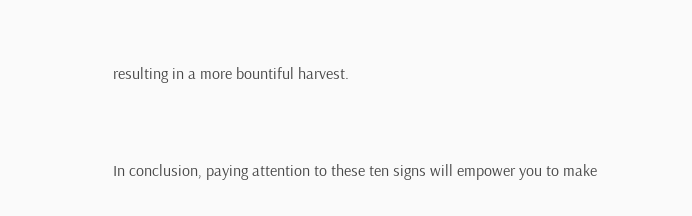resulting in a more bountiful harvest.


In conclusion, paying attention to these ten signs will empower you to make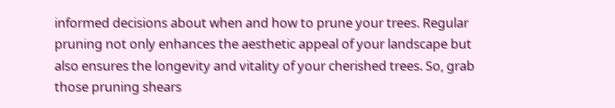informed decisions about when and how to prune your trees. Regular pruning not only enhances the aesthetic appeal of your landscape but also ensures the longevity and vitality of your cherished trees. So, grab those pruning shears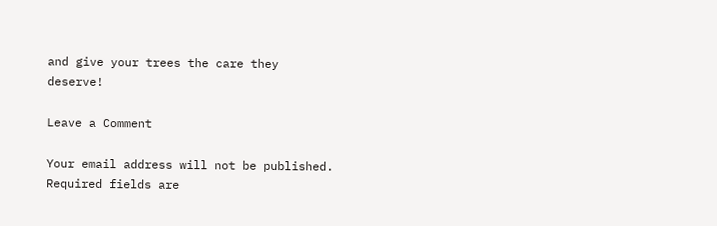and give your trees the care they deserve!

Leave a Comment

Your email address will not be published. Required fields are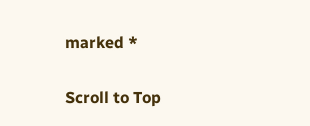marked *

Scroll to Top